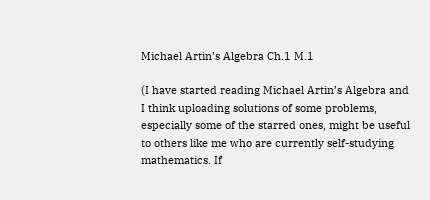Michael Artin’s Algebra Ch.1 M.1

(I have started reading Michael Artin’s Algebra and I think uploading solutions of some problems, especially some of the starred ones, might be useful to others like me who are currently self-studying mathematics. If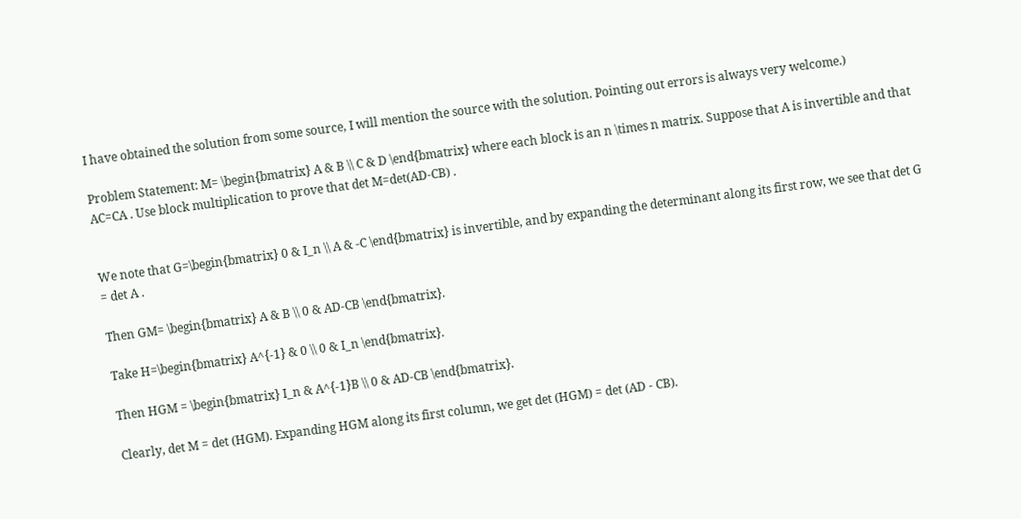I have obtained the solution from some source, I will mention the source with the solution. Pointing out errors is always very welcome.)

Problem Statement: M= \begin{bmatrix} A & B \\ C & D \end{bmatrix} where each block is an n \times n matrix. Suppose that A is invertible and that AC=CA . Use block multiplication to prove that det M=det(AD-CB) .


We note that G=\begin{bmatrix} 0 & I_n \\ A & -C \end{bmatrix} is invertible, and by expanding the determinant along its first row, we see that det G = det A .

Then GM= \begin{bmatrix} A & B \\ 0 & AD-CB \end{bmatrix}.

Take H=\begin{bmatrix} A^{-1} & 0 \\ 0 & I_n \end{bmatrix}.

Then HGM = \begin{bmatrix} I_n & A^{-1}B \\ 0 & AD-CB \end{bmatrix}.

Clearly, det M = det (HGM). Expanding HGM along its first column, we get det (HGM) = det (AD - CB).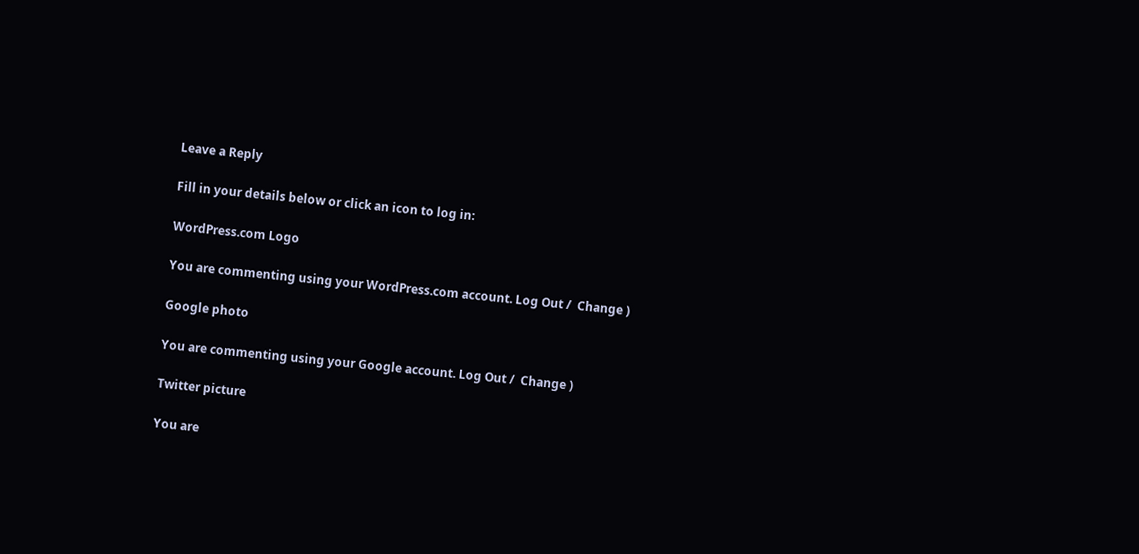Leave a Reply

Fill in your details below or click an icon to log in:

WordPress.com Logo

You are commenting using your WordPress.com account. Log Out /  Change )

Google photo

You are commenting using your Google account. Log Out /  Change )

Twitter picture

You are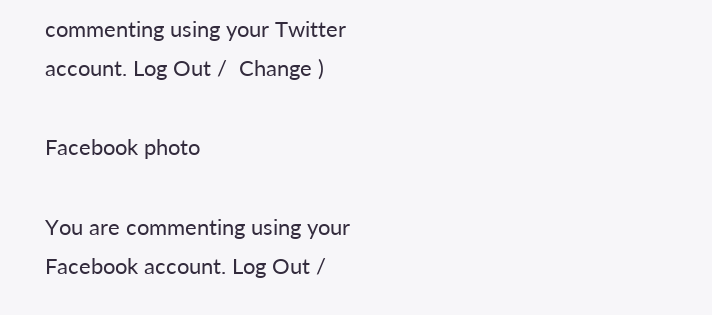commenting using your Twitter account. Log Out /  Change )

Facebook photo

You are commenting using your Facebook account. Log Out /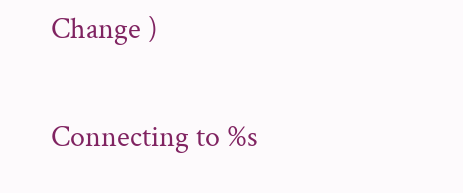Change )

Connecting to %s